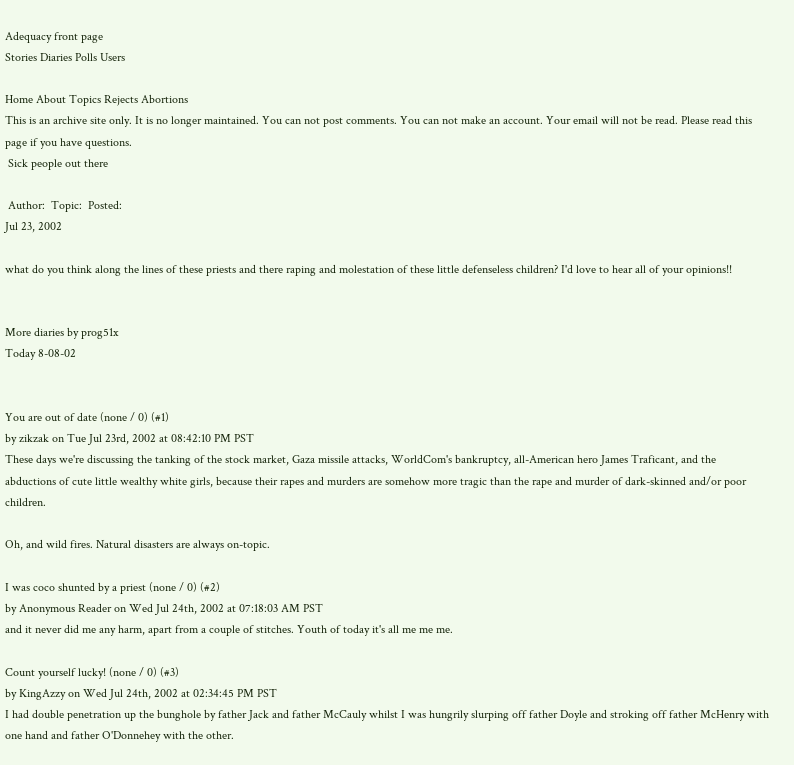Adequacy front page
Stories Diaries Polls Users

Home About Topics Rejects Abortions
This is an archive site only. It is no longer maintained. You can not post comments. You can not make an account. Your email will not be read. Please read this page if you have questions.
 Sick people out there

 Author:  Topic:  Posted:
Jul 23, 2002

what do you think along the lines of these priests and there raping and molestation of these little defenseless children? I'd love to hear all of your opinions!!


More diaries by prog51x
Today 8-08-02


You are out of date (none / 0) (#1)
by zikzak on Tue Jul 23rd, 2002 at 08:42:10 PM PST
These days we're discussing the tanking of the stock market, Gaza missile attacks, WorldCom's bankruptcy, all-American hero James Traficant, and the abductions of cute little wealthy white girls, because their rapes and murders are somehow more tragic than the rape and murder of dark-skinned and/or poor children.

Oh, and wild fires. Natural disasters are always on-topic.

I was coco shunted by a priest (none / 0) (#2)
by Anonymous Reader on Wed Jul 24th, 2002 at 07:18:03 AM PST
and it never did me any harm, apart from a couple of stitches. Youth of today it's all me me me.

Count yourself lucky! (none / 0) (#3)
by KingAzzy on Wed Jul 24th, 2002 at 02:34:45 PM PST
I had double penetration up the bunghole by father Jack and father McCauly whilst I was hungrily slurping off father Doyle and stroking off father McHenry with one hand and father O'Donnehey with the other.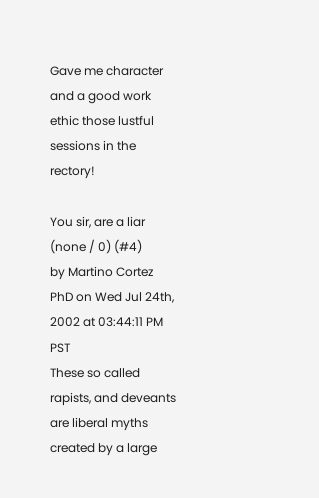Gave me character and a good work ethic those lustful sessions in the rectory!

You sir, are a liar (none / 0) (#4)
by Martino Cortez PhD on Wed Jul 24th, 2002 at 03:44:11 PM PST
These so called rapists, and deveants are liberal myths created by a large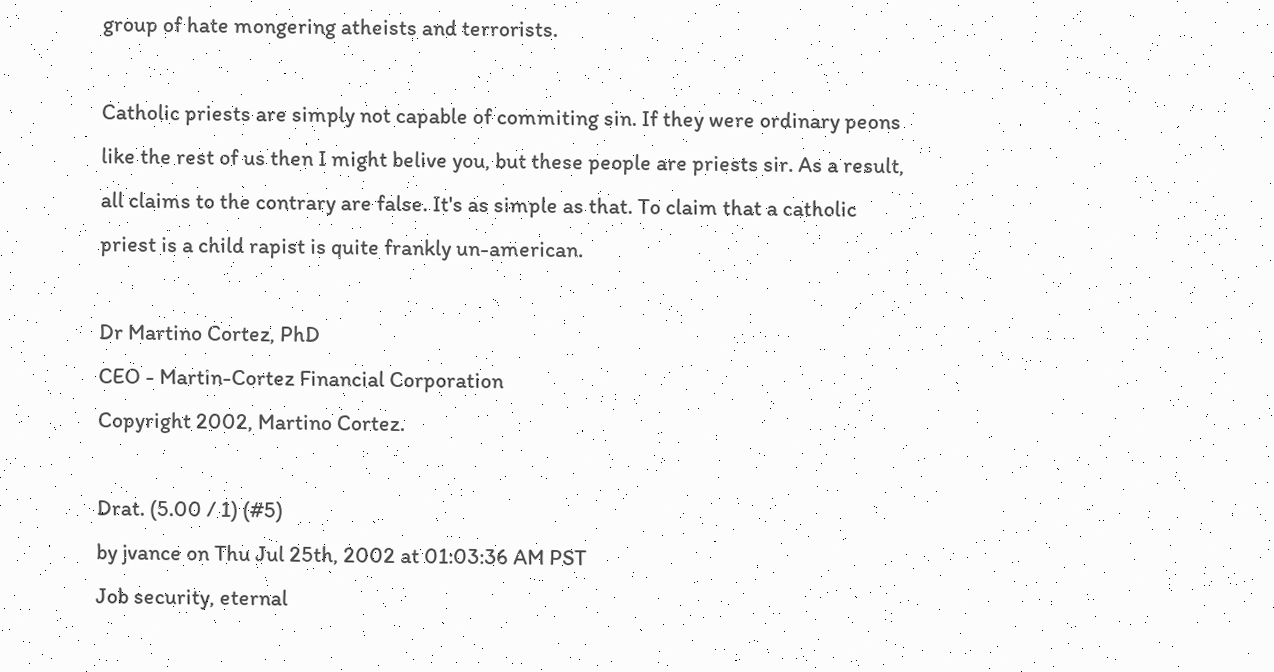group of hate mongering atheists and terrorists.

Catholic priests are simply not capable of commiting sin. If they were ordinary peons like the rest of us then I might belive you, but these people are priests sir. As a result, all claims to the contrary are false. It's as simple as that. To claim that a catholic priest is a child rapist is quite frankly un-american.

Dr Martino Cortez, PhD
CEO - Martin-Cortez Financial Corporation
Copyright 2002, Martino Cortez.

Drat. (5.00 / 1) (#5)
by jvance on Thu Jul 25th, 2002 at 01:03:36 AM PST
Job security, eternal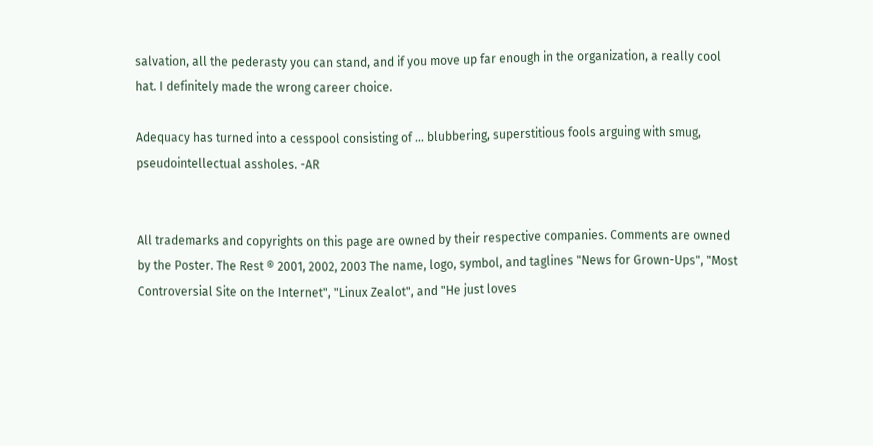salvation, all the pederasty you can stand, and if you move up far enough in the organization, a really cool hat. I definitely made the wrong career choice.

Adequacy has turned into a cesspool consisting of ... blubbering, superstitious fools arguing with smug, pseudointellectual assholes. -AR


All trademarks and copyrights on this page are owned by their respective companies. Comments are owned by the Poster. The Rest ® 2001, 2002, 2003 The name, logo, symbol, and taglines "News for Grown-Ups", "Most Controversial Site on the Internet", "Linux Zealot", and "He just loves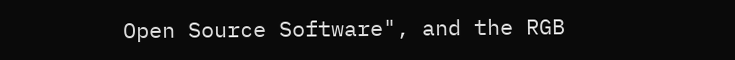Open Source Software", and the RGB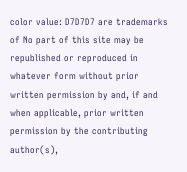color value: D7D7D7 are trademarks of No part of this site may be republished or reproduced in whatever form without prior written permission by and, if and when applicable, prior written permission by the contributing author(s),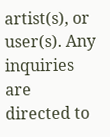artist(s), or user(s). Any inquiries are directed to